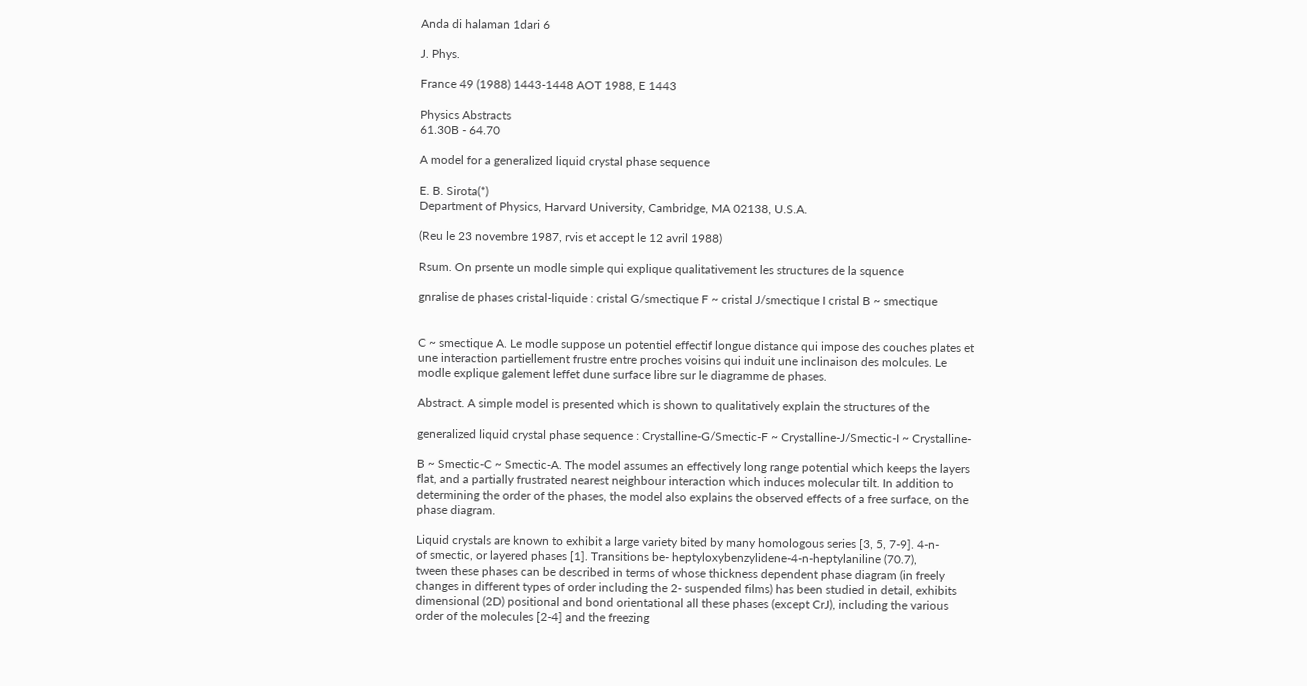Anda di halaman 1dari 6

J. Phys.

France 49 (1988) 1443-1448 AOT 1988, E 1443

Physics Abstracts
61.30B - 64.70

A model for a generalized liquid crystal phase sequence

E. B. Sirota(*)
Department of Physics, Harvard University, Cambridge, MA 02138, U.S.A.

(Reu le 23 novembre 1987, rvis et accept le 12 avril 1988)

Rsum. On prsente un modle simple qui explique qualitativement les structures de la squence

gnralise de phases cristal-liquide : cristal G/smectique F ~ cristal J/smectique I cristal B ~ smectique


C ~ smectique A. Le modle suppose un potentiel effectif longue distance qui impose des couches plates et
une interaction partiellement frustre entre proches voisins qui induit une inclinaison des molcules. Le
modle explique galement leffet dune surface libre sur le diagramme de phases.

Abstract. A simple model is presented which is shown to qualitatively explain the structures of the

generalized liquid crystal phase sequence : Crystalline-G/Smectic-F ~ Crystalline-J/Smectic-I ~ Crystalline-

B ~ Smectic-C ~ Smectic-A. The model assumes an effectively long range potential which keeps the layers
flat, and a partially frustrated nearest neighbour interaction which induces molecular tilt. In addition to
determining the order of the phases, the model also explains the observed effects of a free surface, on the
phase diagram.

Liquid crystals are known to exhibit a large variety bited by many homologous series [3, 5, 7-9]. 4-n-
of smectic, or layered phases [1]. Transitions be- heptyloxybenzylidene-4-n-heptylaniline (70.7),
tween these phases can be described in terms of whose thickness dependent phase diagram (in freely
changes in different types of order including the 2- suspended films) has been studied in detail, exhibits
dimensional (2D) positional and bond orientational all these phases (except CrJ), including the various
order of the molecules [2-4] and the freezing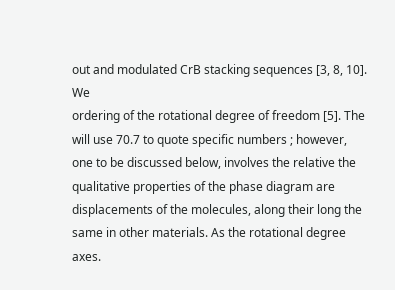out and modulated CrB stacking sequences [3, 8, 10]. We
ordering of the rotational degree of freedom [5]. The will use 70.7 to quote specific numbers ; however,
one to be discussed below, involves the relative the qualitative properties of the phase diagram are
displacements of the molecules, along their long the same in other materials. As the rotational degree
axes.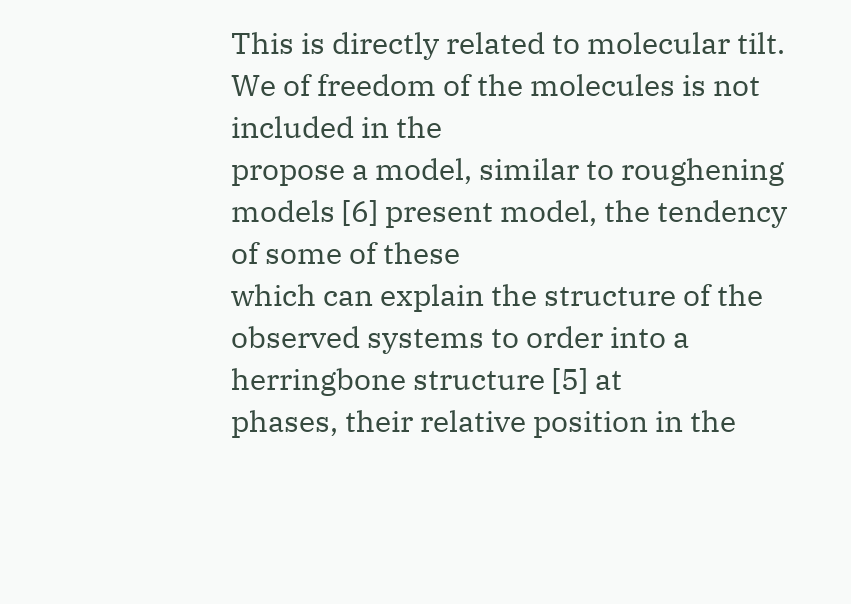This is directly related to molecular tilt. We of freedom of the molecules is not included in the
propose a model, similar to roughening models [6] present model, the tendency of some of these
which can explain the structure of the observed systems to order into a herringbone structure [5] at
phases, their relative position in the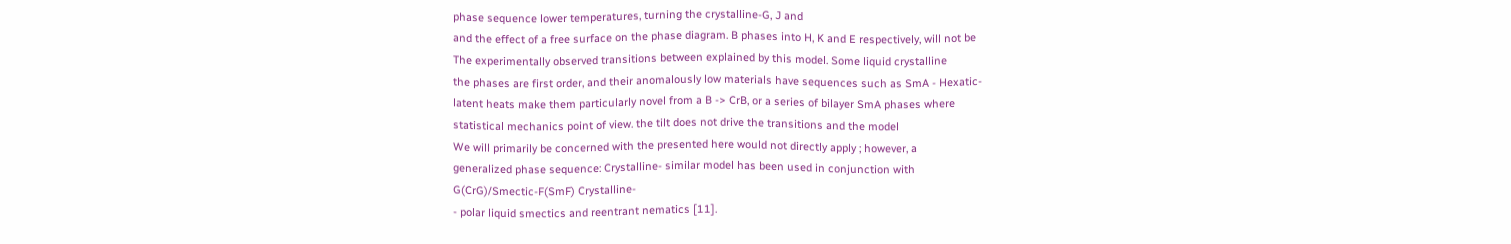phase sequence lower temperatures, turning the crystalline-G, J and
and the effect of a free surface on the phase diagram. B phases into H, K and E respectively, will not be
The experimentally observed transitions between explained by this model. Some liquid crystalline
the phases are first order, and their anomalously low materials have sequences such as SmA - Hexatic-
latent heats make them particularly novel from a B -> CrB, or a series of bilayer SmA phases where
statistical mechanics point of view. the tilt does not drive the transitions and the model
We will primarily be concerned with the presented here would not directly apply ; however, a
generalized phase sequence: Crystalline- similar model has been used in conjunction with
G(CrG)/Smectic-F(SmF) Crystalline-
- polar liquid smectics and reentrant nematics [11].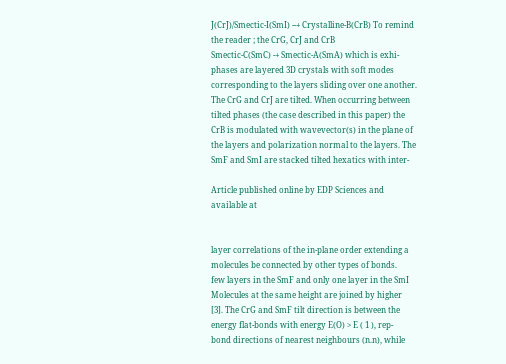J(CrJ)/Smectic-I(SmI) --+ Crystalline-B(CrB) To remind the reader ; the CrG, CrJ and CrB
Smectic-C(SmC) -+ Smectic-A(SmA) which is exhi- phases are layered 3D crystals with soft modes
corresponding to the layers sliding over one another.
The CrG and CrJ are tilted. When occurring between
tilted phases (the case described in this paper) the
CrB is modulated with wavevector(s) in the plane of
the layers and polarization normal to the layers. The
SmF and SmI are stacked tilted hexatics with inter-

Article published online by EDP Sciences and available at


layer correlations of the in-plane order extending a molecules be connected by other types of bonds.
few layers in the SmF and only one layer in the SmI Molecules at the same height are joined by higher
[3]. The CrG and SmF tilt direction is between the energy flat-bonds with energy E(O) > E ( 1 ), rep-
bond directions of nearest neighbours (n.n), while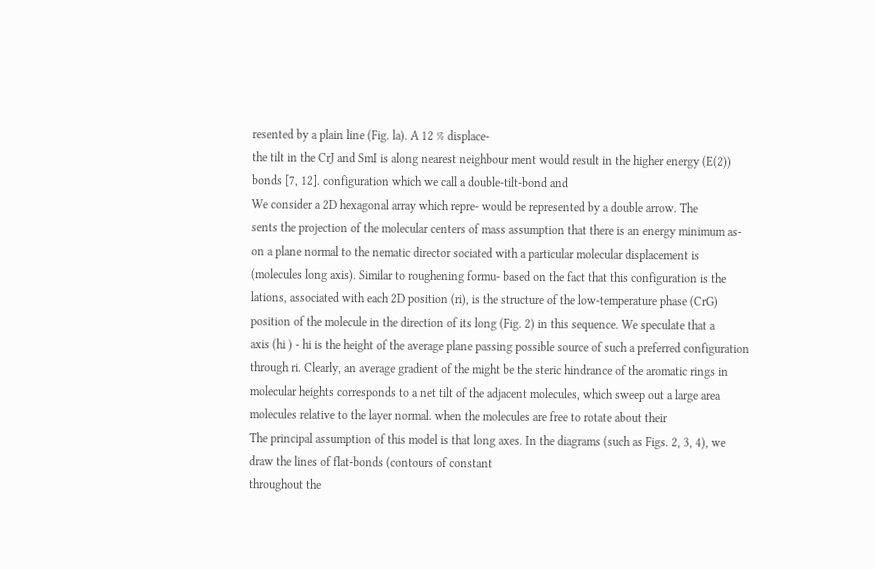resented by a plain line (Fig. la). A 12 % displace-
the tilt in the CrJ and SmI is along nearest neighbour ment would result in the higher energy (E(2))
bonds [7, 12]. configuration which we call a double-tilt-bond and
We consider a 2D hexagonal array which repre- would be represented by a double arrow. The
sents the projection of the molecular centers of mass assumption that there is an energy minimum as-
on a plane normal to the nematic director sociated with a particular molecular displacement is
(molecules long axis). Similar to roughening formu- based on the fact that this configuration is the
lations, associated with each 2D position (ri), is the structure of the low-temperature phase (CrG)
position of the molecule in the direction of its long (Fig. 2) in this sequence. We speculate that a
axis (hi ) - hi is the height of the average plane passing possible source of such a preferred configuration
through ri. Clearly, an average gradient of the might be the steric hindrance of the aromatic rings in
molecular heights corresponds to a net tilt of the adjacent molecules, which sweep out a large area
molecules relative to the layer normal. when the molecules are free to rotate about their
The principal assumption of this model is that long axes. In the diagrams (such as Figs. 2, 3, 4), we
draw the lines of flat-bonds (contours of constant
throughout the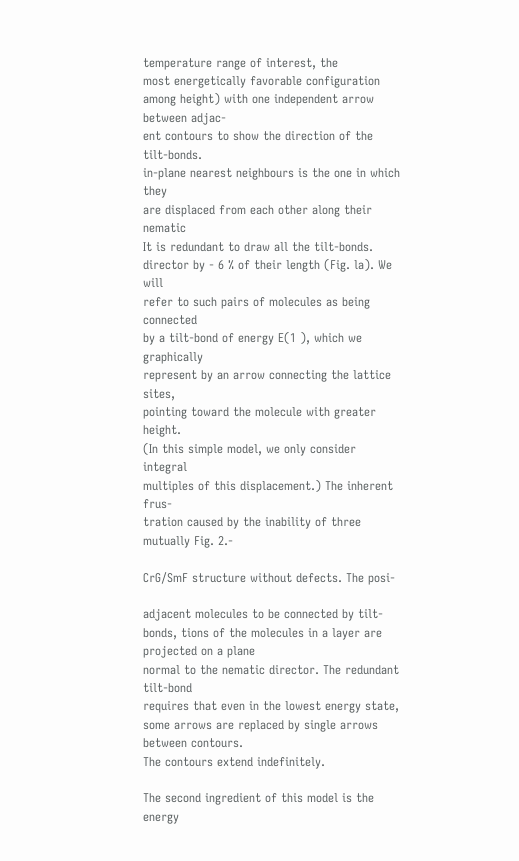temperature range of interest, the
most energetically favorable configuration among height) with one independent arrow between adjac-
ent contours to show the direction of the tilt-bonds.
in-plane nearest neighbours is the one in which they
are displaced from each other along their nematic
It is redundant to draw all the tilt-bonds.
director by - 6 % of their length (Fig. la). We will
refer to such pairs of molecules as being connected
by a tilt-bond of energy E(1 ), which we graphically
represent by an arrow connecting the lattice sites,
pointing toward the molecule with greater height.
(In this simple model, we only consider integral
multiples of this displacement.) The inherent frus-
tration caused by the inability of three mutually Fig. 2.-

CrG/SmF structure without defects. The posi-

adjacent molecules to be connected by tilt-bonds, tions of the molecules in a layer are projected on a plane
normal to the nematic director. The redundant tilt-bond
requires that even in the lowest energy state, some arrows are replaced by single arrows between contours.
The contours extend indefinitely.

The second ingredient of this model is the energy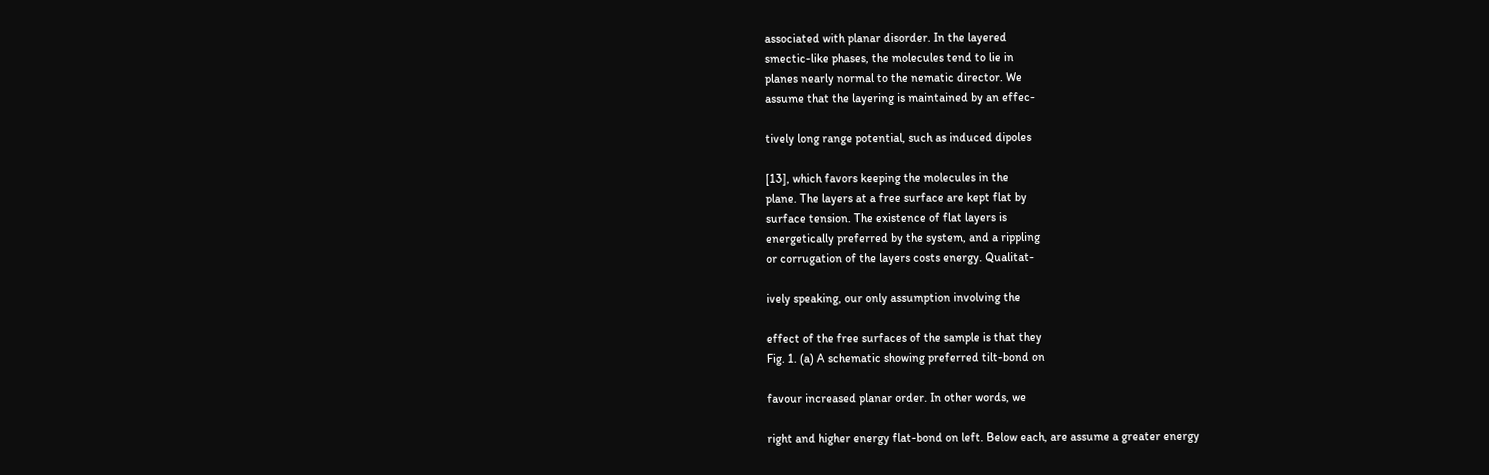associated with planar disorder. In the layered
smectic-like phases, the molecules tend to lie in
planes nearly normal to the nematic director. We
assume that the layering is maintained by an effec-

tively long range potential, such as induced dipoles

[13], which favors keeping the molecules in the
plane. The layers at a free surface are kept flat by
surface tension. The existence of flat layers is
energetically preferred by the system, and a rippling
or corrugation of the layers costs energy. Qualitat-

ively speaking, our only assumption involving the

effect of the free surfaces of the sample is that they
Fig. 1. (a) A schematic showing preferred tilt-bond on

favour increased planar order. In other words, we

right and higher energy flat-bond on left. Below each, are assume a greater energy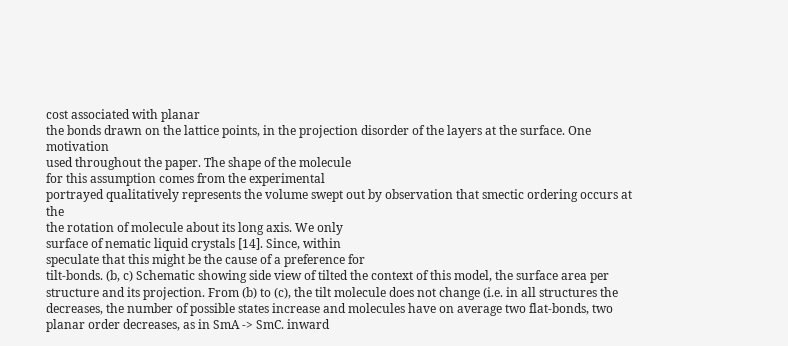cost associated with planar
the bonds drawn on the lattice points, in the projection disorder of the layers at the surface. One motivation
used throughout the paper. The shape of the molecule
for this assumption comes from the experimental
portrayed qualitatively represents the volume swept out by observation that smectic ordering occurs at the
the rotation of molecule about its long axis. We only
surface of nematic liquid crystals [14]. Since, within
speculate that this might be the cause of a preference for
tilt-bonds. (b, c) Schematic showing side view of tilted the context of this model, the surface area per
structure and its projection. From (b) to (c), the tilt molecule does not change (i.e. in all structures the
decreases, the number of possible states increase and molecules have on average two flat-bonds, two
planar order decreases, as in SmA -> SmC. inward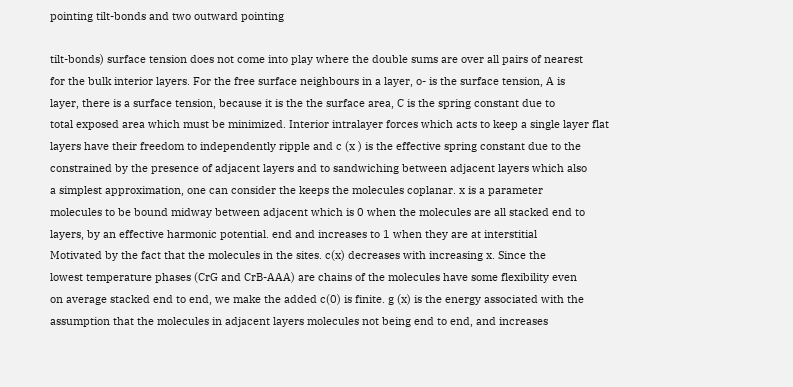pointing tilt-bonds and two outward pointing

tilt-bonds) surface tension does not come into play where the double sums are over all pairs of nearest
for the bulk interior layers. For the free surface neighbours in a layer, o- is the surface tension, A is
layer, there is a surface tension, because it is the the surface area, C is the spring constant due to
total exposed area which must be minimized. Interior intralayer forces which acts to keep a single layer flat
layers have their freedom to independently ripple and c (x ) is the effective spring constant due to the
constrained by the presence of adjacent layers and to sandwiching between adjacent layers which also
a simplest approximation, one can consider the keeps the molecules coplanar. x is a parameter
molecules to be bound midway between adjacent which is 0 when the molecules are all stacked end to
layers, by an effective harmonic potential. end and increases to 1 when they are at interstitial
Motivated by the fact that the molecules in the sites. c(x) decreases with increasing x. Since the
lowest temperature phases (CrG and CrB-AAA) are chains of the molecules have some flexibility even
on average stacked end to end, we make the added c(0) is finite. g (x) is the energy associated with the
assumption that the molecules in adjacent layers molecules not being end to end, and increases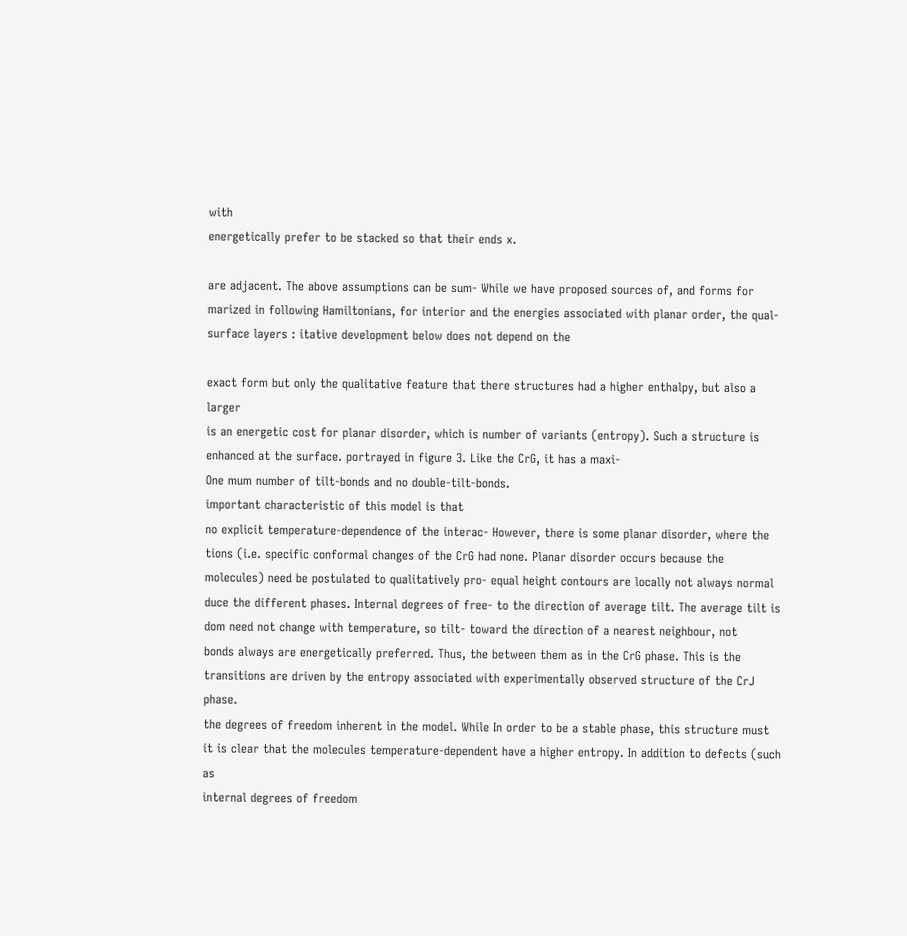with
energetically prefer to be stacked so that their ends x.

are adjacent. The above assumptions can be sum- While we have proposed sources of, and forms for
marized in following Hamiltonians, for interior and the energies associated with planar order, the qual-
surface layers : itative development below does not depend on the

exact form but only the qualitative feature that there structures had a higher enthalpy, but also a larger
is an energetic cost for planar disorder, which is number of variants (entropy). Such a structure is
enhanced at the surface. portrayed in figure 3. Like the CrG, it has a maxi-
One mum number of tilt-bonds and no double-tilt-bonds.
important characteristic of this model is that
no explicit temperature-dependence of the interac- However, there is some planar disorder, where the
tions (i.e. specific conformal changes of the CrG had none. Planar disorder occurs because the
molecules) need be postulated to qualitatively pro- equal height contours are locally not always normal
duce the different phases. Internal degrees of free- to the direction of average tilt. The average tilt is
dom need not change with temperature, so tilt- toward the direction of a nearest neighbour, not
bonds always are energetically preferred. Thus, the between them as in the CrG phase. This is the
transitions are driven by the entropy associated with experimentally observed structure of the CrJ phase.
the degrees of freedom inherent in the model. While In order to be a stable phase, this structure must
it is clear that the molecules temperature-dependent have a higher entropy. In addition to defects (such as
internal degrees of freedom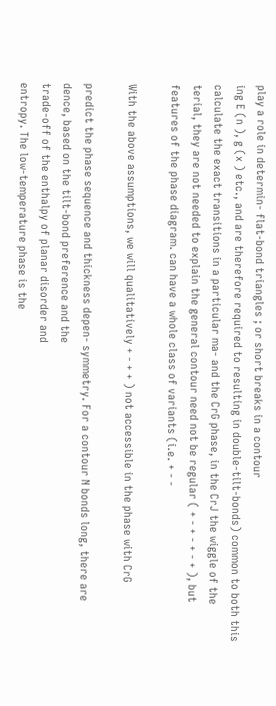play a role in determin- flat-bond triangles ; or short breaks in a contour
ing E (n ), g (x ) etc., and are therefore required to resulting in double-tilt-bonds) common to both this
calculate the exact transitions in a particular ma- and the CrG phase, in the CrJ the wiggle of the
terial, they are not needed to explain the general contour need not be regular ( + - + - + - + ), but
features of the phase diagram. can have a whole class of variants (i.e. + - -

With the above assumptions, we will qualitatively + - + + ) not accessible in the phase with CrG

predict the phase sequence and thickness depen- symmetry. For a contour N bonds long, there are
dence, based on the tilt-bond preference and the
trade-off of the enthalpy of planar disorder and
entropy. The low-temperature phase is the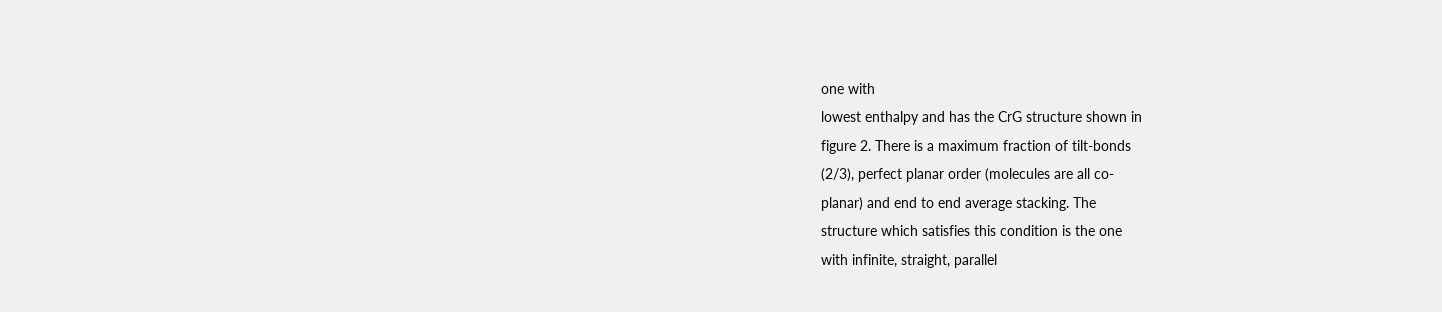one with
lowest enthalpy and has the CrG structure shown in
figure 2. There is a maximum fraction of tilt-bonds
(2/3), perfect planar order (molecules are all co-
planar) and end to end average stacking. The
structure which satisfies this condition is the one
with infinite, straight, parallel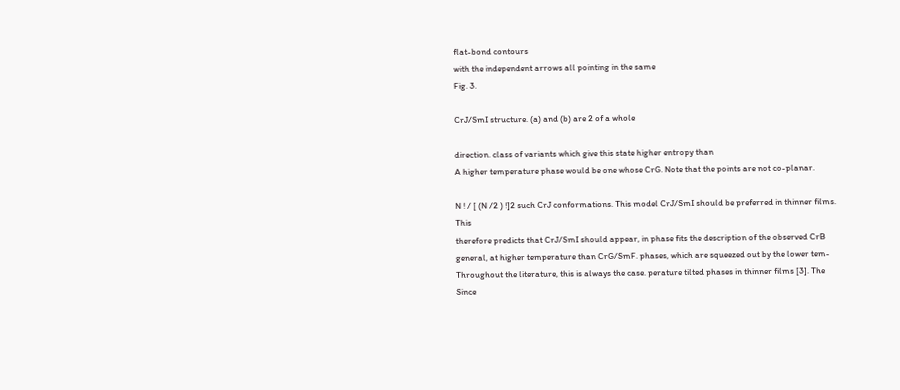flat-bond contours
with the independent arrows all pointing in the same
Fig. 3.

CrJ/SmI structure. (a) and (b) are 2 of a whole

direction. class of variants which give this state higher entropy than
A higher temperature phase would be one whose CrG. Note that the points are not co-planar.

N ! / [ (N /2 ) !]2 such CrJ conformations. This model CrJ/SmI should be preferred in thinner films. This
therefore predicts that CrJ/SmI should appear, in phase fits the description of the observed CrB
general, at higher temperature than CrG/SmF. phases, which are squeezed out by the lower tem-
Throughout the literature, this is always the case. perature tilted phases in thinner films [3]. The
Since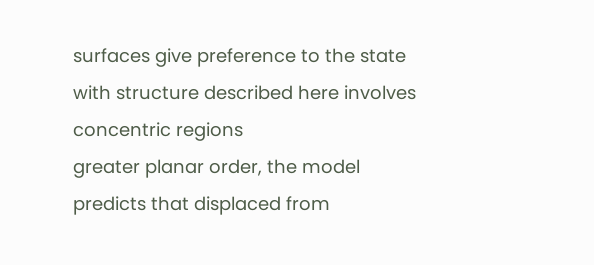surfaces give preference to the state with structure described here involves concentric regions
greater planar order, the model predicts that displaced from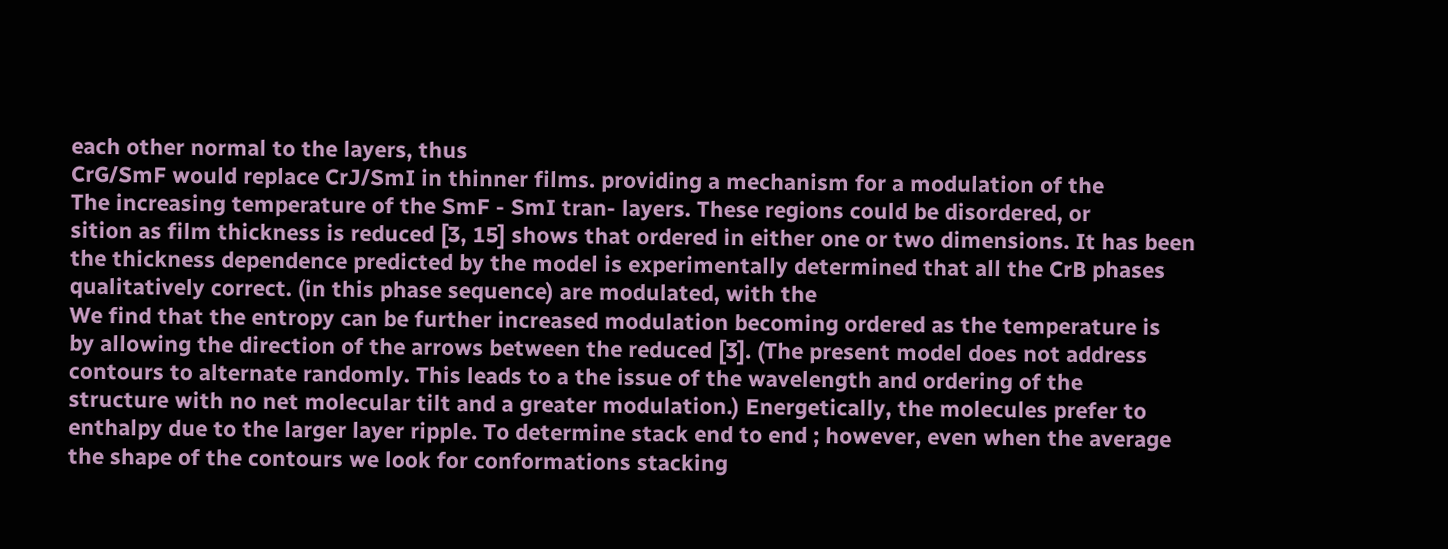each other normal to the layers, thus
CrG/SmF would replace CrJ/SmI in thinner films. providing a mechanism for a modulation of the
The increasing temperature of the SmF - SmI tran- layers. These regions could be disordered, or
sition as film thickness is reduced [3, 15] shows that ordered in either one or two dimensions. It has been
the thickness dependence predicted by the model is experimentally determined that all the CrB phases
qualitatively correct. (in this phase sequence) are modulated, with the
We find that the entropy can be further increased modulation becoming ordered as the temperature is
by allowing the direction of the arrows between the reduced [3]. (The present model does not address
contours to alternate randomly. This leads to a the issue of the wavelength and ordering of the
structure with no net molecular tilt and a greater modulation.) Energetically, the molecules prefer to
enthalpy due to the larger layer ripple. To determine stack end to end ; however, even when the average
the shape of the contours we look for conformations stacking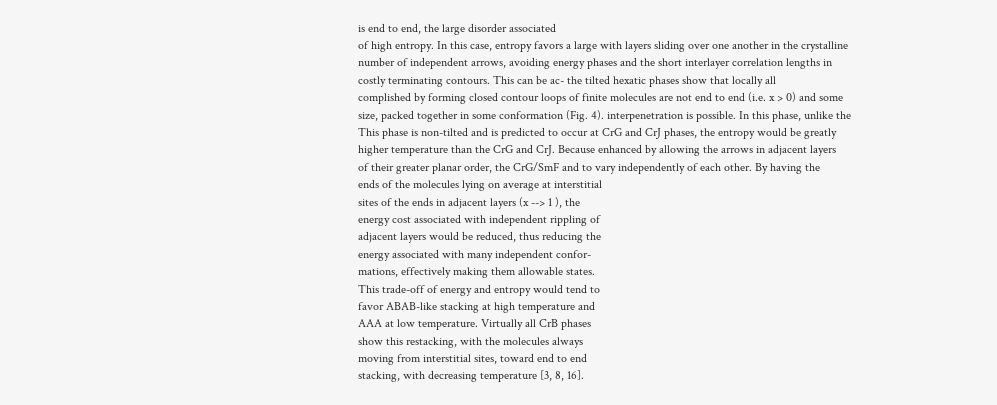is end to end, the large disorder associated
of high entropy. In this case, entropy favors a large with layers sliding over one another in the crystalline
number of independent arrows, avoiding energy phases and the short interlayer correlation lengths in
costly terminating contours. This can be ac- the tilted hexatic phases show that locally all
complished by forming closed contour loops of finite molecules are not end to end (i.e. x > 0) and some
size, packed together in some conformation (Fig. 4). interpenetration is possible. In this phase, unlike the
This phase is non-tilted and is predicted to occur at CrG and CrJ phases, the entropy would be greatly
higher temperature than the CrG and CrJ. Because enhanced by allowing the arrows in adjacent layers
of their greater planar order, the CrG/SmF and to vary independently of each other. By having the
ends of the molecules lying on average at interstitial
sites of the ends in adjacent layers (x --> 1 ), the
energy cost associated with independent rippling of
adjacent layers would be reduced, thus reducing the
energy associated with many independent confor-
mations, effectively making them allowable states.
This trade-off of energy and entropy would tend to
favor ABAB-like stacking at high temperature and
AAA at low temperature. Virtually all CrB phases
show this restacking, with the molecules always
moving from interstitial sites, toward end to end
stacking, with decreasing temperature [3, 8, 16].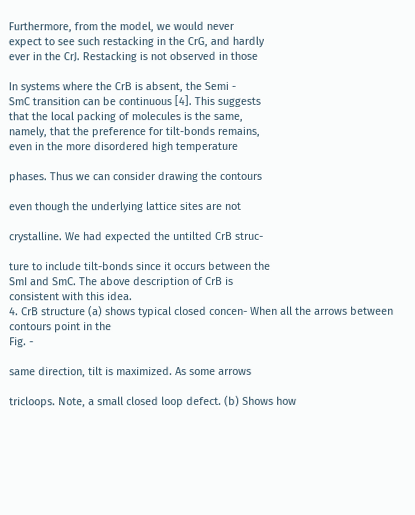Furthermore, from the model, we would never
expect to see such restacking in the CrG, and hardly
ever in the CrJ. Restacking is not observed in those

In systems where the CrB is absent, the Semi -
SmC transition can be continuous [4]. This suggests
that the local packing of molecules is the same,
namely, that the preference for tilt-bonds remains,
even in the more disordered high temperature

phases. Thus we can consider drawing the contours

even though the underlying lattice sites are not

crystalline. We had expected the untilted CrB struc-

ture to include tilt-bonds since it occurs between the
SmI and SmC. The above description of CrB is
consistent with this idea.
4. CrB structure (a) shows typical closed concen- When all the arrows between contours point in the
Fig. -

same direction, tilt is maximized. As some arrows

tricloops. Note, a small closed loop defect. (b) Shows how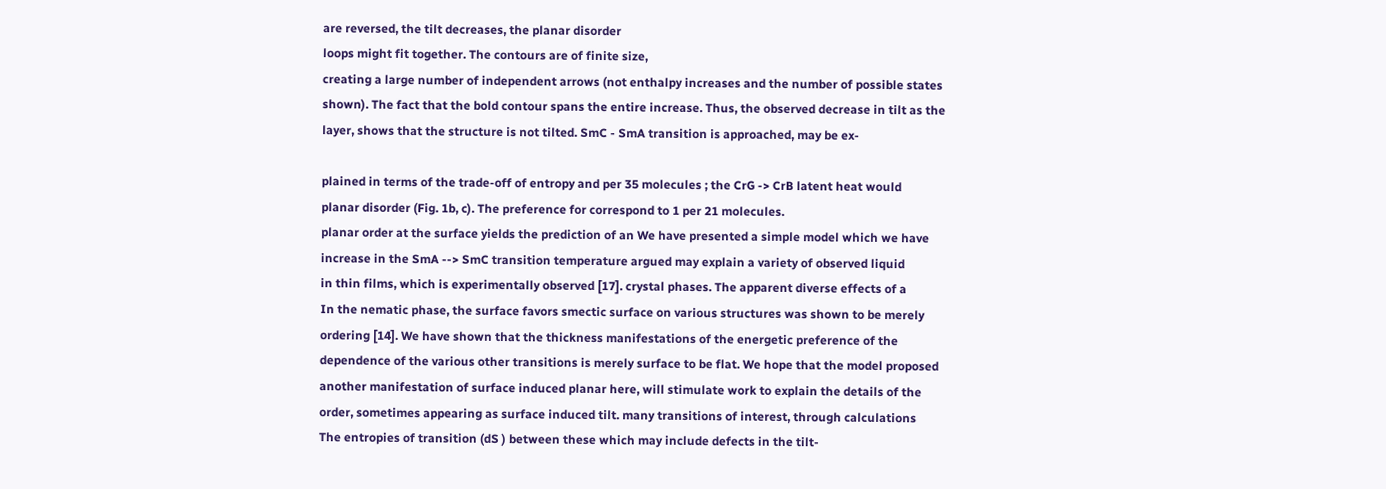are reversed, the tilt decreases, the planar disorder
loops might fit together. The contours are of finite size,
creating a large number of independent arrows (not enthalpy increases and the number of possible states
shown). The fact that the bold contour spans the entire increase. Thus, the observed decrease in tilt as the
layer, shows that the structure is not tilted. SmC - SmA transition is approached, may be ex-

plained in terms of the trade-off of entropy and per 35 molecules ; the CrG -> CrB latent heat would
planar disorder (Fig. 1b, c). The preference for correspond to 1 per 21 molecules.
planar order at the surface yields the prediction of an We have presented a simple model which we have
increase in the SmA --> SmC transition temperature argued may explain a variety of observed liquid
in thin films, which is experimentally observed [17]. crystal phases. The apparent diverse effects of a
In the nematic phase, the surface favors smectic surface on various structures was shown to be merely
ordering [14]. We have shown that the thickness manifestations of the energetic preference of the
dependence of the various other transitions is merely surface to be flat. We hope that the model proposed
another manifestation of surface induced planar here, will stimulate work to explain the details of the
order, sometimes appearing as surface induced tilt. many transitions of interest, through calculations
The entropies of transition (dS ) between these which may include defects in the tilt-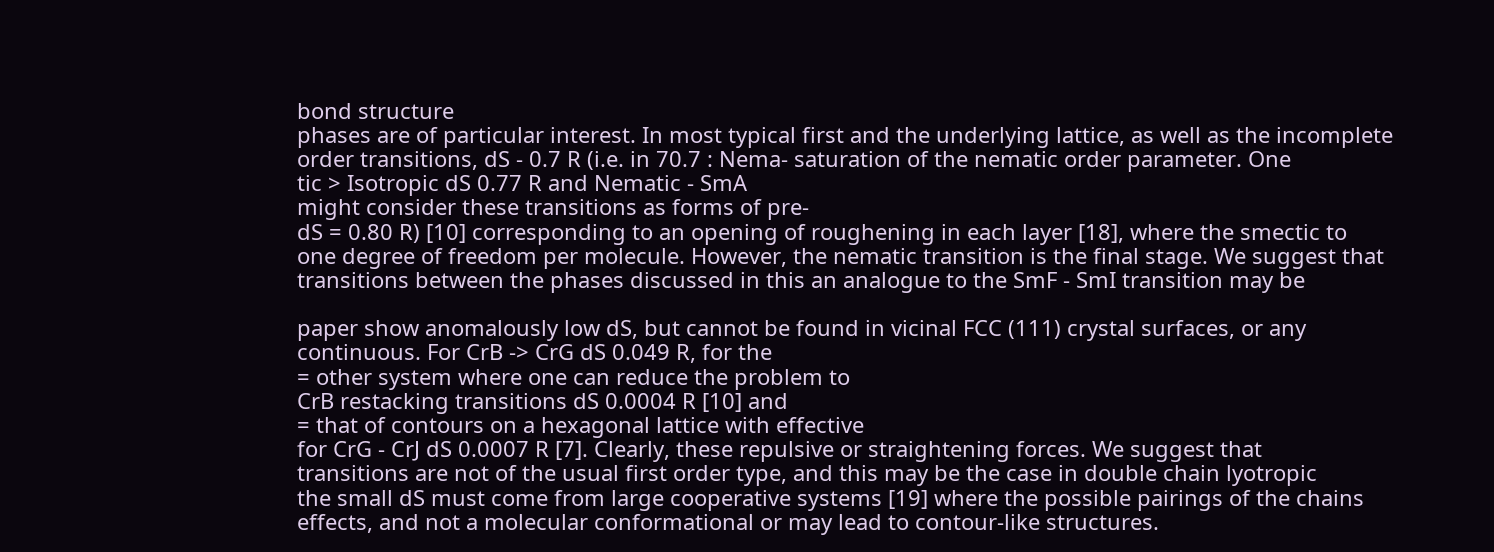bond structure
phases are of particular interest. In most typical first and the underlying lattice, as well as the incomplete
order transitions, dS - 0.7 R (i.e. in 70.7 : Nema- saturation of the nematic order parameter. One
tic > Isotropic dS 0.77 R and Nematic - SmA
might consider these transitions as forms of pre-
dS = 0.80 R) [10] corresponding to an opening of roughening in each layer [18], where the smectic to
one degree of freedom per molecule. However, the nematic transition is the final stage. We suggest that
transitions between the phases discussed in this an analogue to the SmF - SmI transition may be

paper show anomalously low dS, but cannot be found in vicinal FCC (111) crystal surfaces, or any
continuous. For CrB -> CrG dS 0.049 R, for the
= other system where one can reduce the problem to
CrB restacking transitions dS 0.0004 R [10] and
= that of contours on a hexagonal lattice with effective
for CrG - CrJ dS 0.0007 R [7]. Clearly, these repulsive or straightening forces. We suggest that
transitions are not of the usual first order type, and this may be the case in double chain lyotropic
the small dS must come from large cooperative systems [19] where the possible pairings of the chains
effects, and not a molecular conformational or may lead to contour-like structures.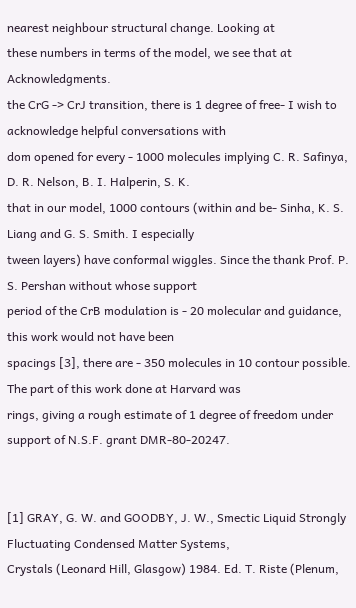nearest neighbour structural change. Looking at
these numbers in terms of the model, we see that at Acknowledgments.
the CrG -> CrJ transition, there is 1 degree of free- I wish to acknowledge helpful conversations with
dom opened for every - 1000 molecules implying C. R. Safinya, D. R. Nelson, B. I. Halperin, S. K.
that in our model, 1000 contours (within and be- Sinha, K. S. Liang and G. S. Smith. I especially
tween layers) have conformal wiggles. Since the thank Prof. P. S. Pershan without whose support
period of the CrB modulation is - 20 molecular and guidance, this work would not have been
spacings [3], there are - 350 molecules in 10 contour possible. The part of this work done at Harvard was
rings, giving a rough estimate of 1 degree of freedom under support of N.S.F. grant DMR-80-20247.


[1] GRAY, G. W. and GOODBY, J. W., Smectic Liquid Strongly Fluctuating Condensed Matter Systems,
Crystals (Leonard Hill, Glasgow) 1984. Ed. T. Riste (Plenum,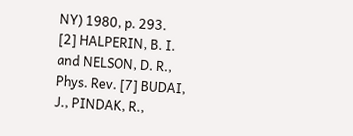NY) 1980, p. 293.
[2] HALPERIN, B. I. and NELSON, D. R., Phys. Rev. [7] BUDAI, J., PINDAK, R.,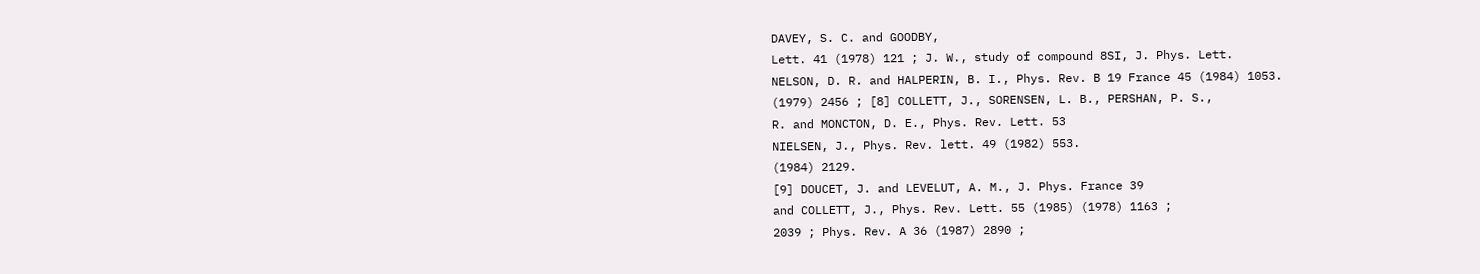DAVEY, S. C. and GOODBY,
Lett. 41 (1978) 121 ; J. W., study of compound 8SI, J. Phys. Lett.
NELSON, D. R. and HALPERIN, B. I., Phys. Rev. B 19 France 45 (1984) 1053.
(1979) 2456 ; [8] COLLETT, J., SORENSEN, L. B., PERSHAN, P. S.,
R. and MONCTON, D. E., Phys. Rev. Lett. 53
NIELSEN, J., Phys. Rev. lett. 49 (1982) 553.
(1984) 2129.
[9] DOUCET, J. and LEVELUT, A. M., J. Phys. France 39
and COLLETT, J., Phys. Rev. Lett. 55 (1985) (1978) 1163 ;
2039 ; Phys. Rev. A 36 (1987) 2890 ;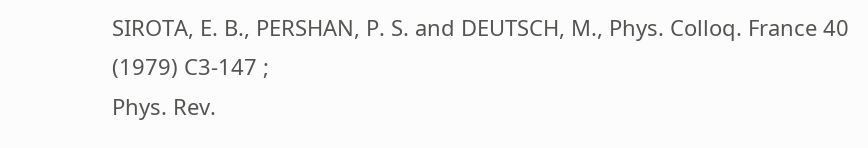SIROTA, E. B., PERSHAN, P. S. and DEUTSCH, M., Phys. Colloq. France 40 (1979) C3-147 ;
Phys. Rev.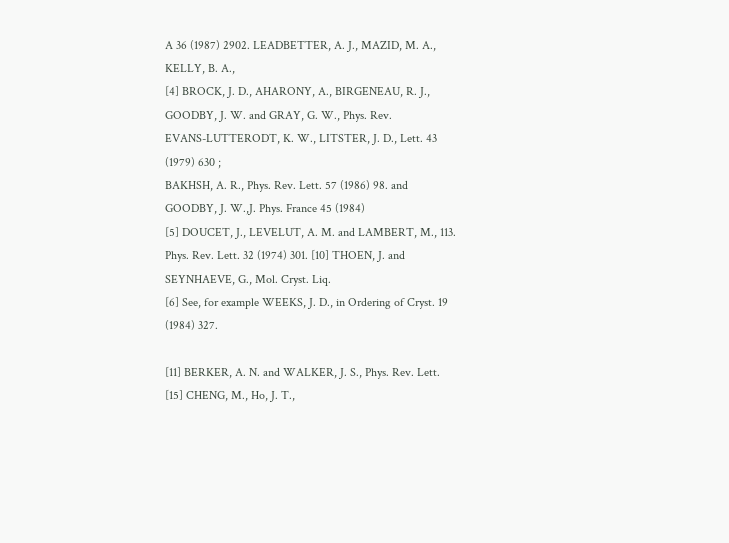A 36 (1987) 2902. LEADBETTER, A. J., MAZID, M. A., KELLY, B. A.,
[4] BROCK, J. D., AHARONY, A., BIRGENEAU, R. J., GOODBY, J. W. and GRAY, G. W., Phys. Rev.
EVANS-LUTTERODT, K. W., LITSTER, J. D., Lett. 43 (1979) 630 ;
BAKHSH, A. R., Phys. Rev. Lett. 57 (1986) 98. and GOODBY, J. W.,J. Phys. France 45 (1984)
[5] DOUCET, J., LEVELUT, A. M. and LAMBERT, M., 113.
Phys. Rev. Lett. 32 (1974) 301. [10] THOEN, J. and SEYNHAEVE, G., Mol. Cryst. Liq.
[6] See, for example WEEKS, J. D., in Ordering of Cryst. 19 (1984) 327.

[11] BERKER, A. N. and WALKER, J. S., Phys. Rev. Lett. [15] CHENG, M., Ho, J. T.,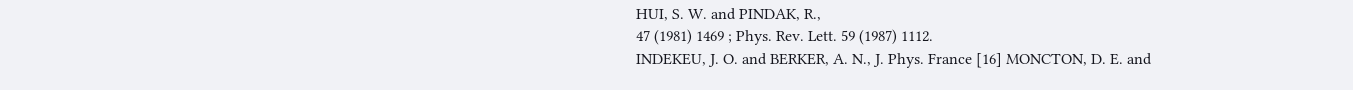HUI, S. W. and PINDAK, R.,
47 (1981) 1469 ; Phys. Rev. Lett. 59 (1987) 1112.
INDEKEU, J. O. and BERKER, A. N., J. Phys. France [16] MONCTON, D. E. and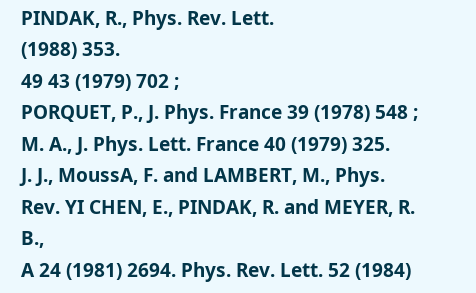PINDAK, R., Phys. Rev. Lett.
(1988) 353.
49 43 (1979) 702 ;
PORQUET, P., J. Phys. France 39 (1978) 548 ; M. A., J. Phys. Lett. France 40 (1979) 325.
J. J., MoussA, F. and LAMBERT, M., Phys. Rev. YI CHEN, E., PINDAK, R. and MEYER, R. B.,
A 24 (1981) 2694. Phys. Rev. Lett. 52 (1984)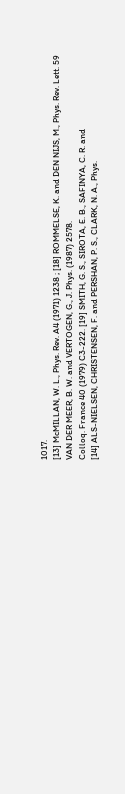1017.
[13] McMILLAN, W. L., Phys. Rev. A4 (1971) 1238 ; [18] ROMMELSE, K. and DEN NIJS, M., Phys. Rev. Lett. 59
VAN DER MEER, B. W. and VERTOGEN, G., J. Phys. (1987) 2578.
Colloq. France 40 (1979) C3-222. [19] SMITH, G. S., SIROTA, E. B., SAFINYA, C. R. and
[14] ALS-NIELSEN, CHRISTENSEN, F. and PERSHAN, P. S., CLARK, N. A., Phys.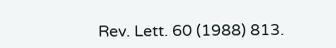Rev. Lett. 60 (1988) 813.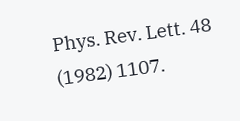Phys. Rev. Lett. 48 (1982) 1107.